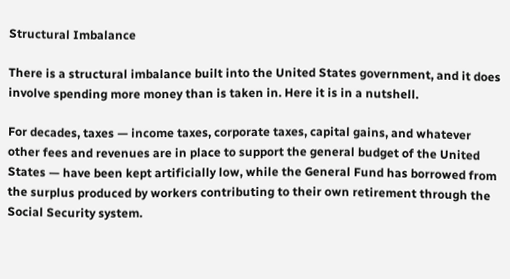Structural Imbalance

There is a structural imbalance built into the United States government, and it does involve spending more money than is taken in. Here it is in a nutshell.

For decades, taxes — income taxes, corporate taxes, capital gains, and whatever other fees and revenues are in place to support the general budget of the United States — have been kept artificially low, while the General Fund has borrowed from the surplus produced by workers contributing to their own retirement through the Social Security system.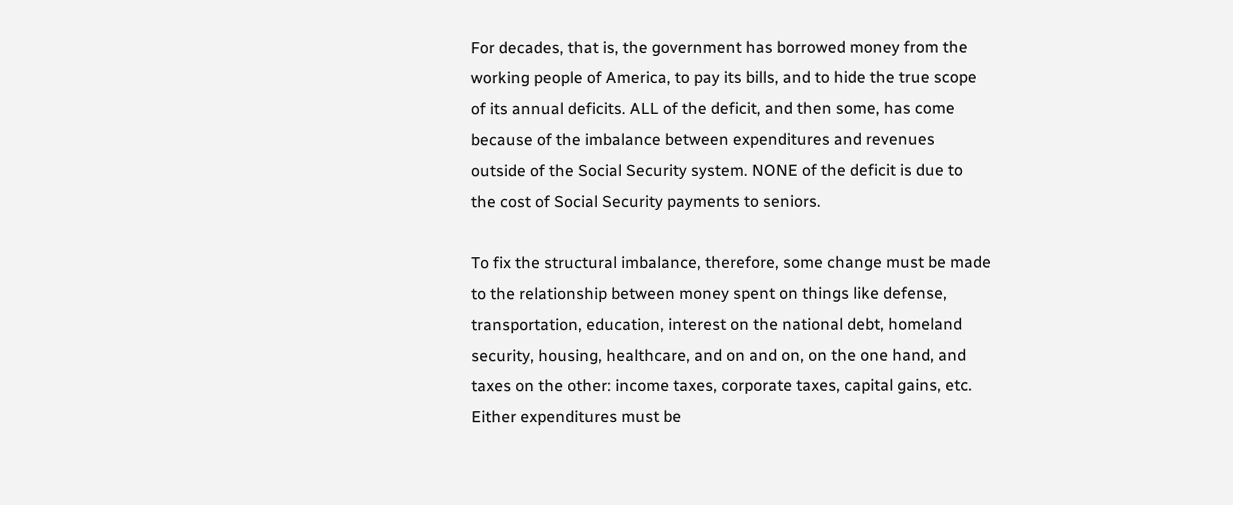For decades, that is, the government has borrowed money from the working people of America, to pay its bills, and to hide the true scope of its annual deficits. ALL of the deficit, and then some, has come because of the imbalance between expenditures and revenues outside of the Social Security system. NONE of the deficit is due to the cost of Social Security payments to seniors.

To fix the structural imbalance, therefore, some change must be made to the relationship between money spent on things like defense, transportation, education, interest on the national debt, homeland security, housing, healthcare, and on and on, on the one hand, and taxes on the other: income taxes, corporate taxes, capital gains, etc. Either expenditures must be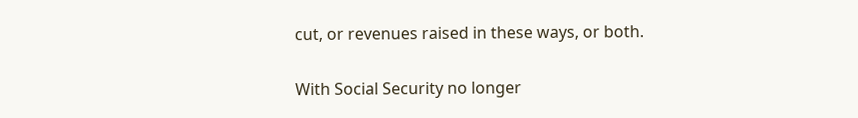cut, or revenues raised in these ways, or both.

With Social Security no longer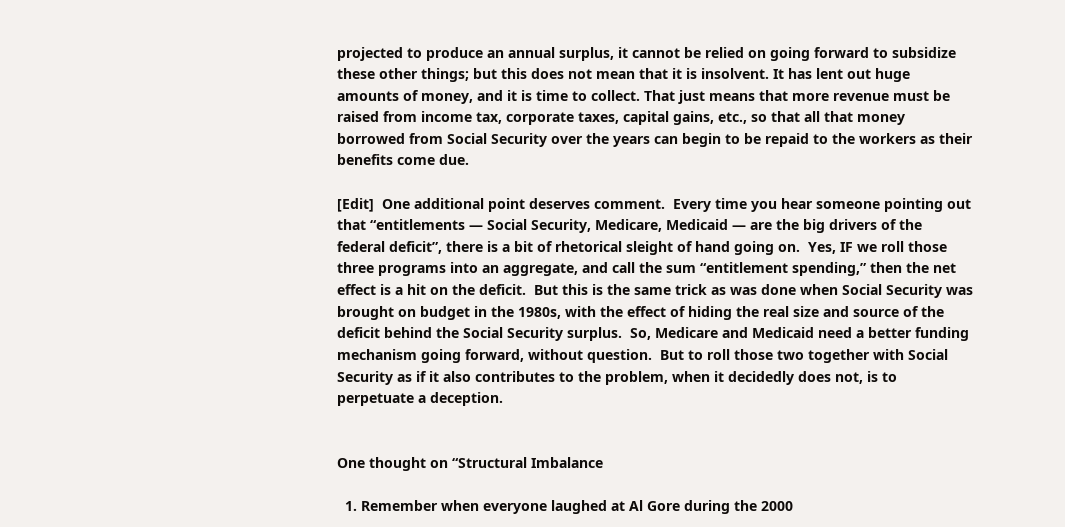projected to produce an annual surplus, it cannot be relied on going forward to subsidize these other things; but this does not mean that it is insolvent. It has lent out huge amounts of money, and it is time to collect. That just means that more revenue must be raised from income tax, corporate taxes, capital gains, etc., so that all that money borrowed from Social Security over the years can begin to be repaid to the workers as their benefits come due.

[Edit]  One additional point deserves comment.  Every time you hear someone pointing out that “entitlements — Social Security, Medicare, Medicaid — are the big drivers of the federal deficit”, there is a bit of rhetorical sleight of hand going on.  Yes, IF we roll those three programs into an aggregate, and call the sum “entitlement spending,” then the net effect is a hit on the deficit.  But this is the same trick as was done when Social Security was brought on budget in the 1980s, with the effect of hiding the real size and source of the deficit behind the Social Security surplus.  So, Medicare and Medicaid need a better funding mechanism going forward, without question.  But to roll those two together with Social Security as if it also contributes to the problem, when it decidedly does not, is to perpetuate a deception.


One thought on “Structural Imbalance

  1. Remember when everyone laughed at Al Gore during the 2000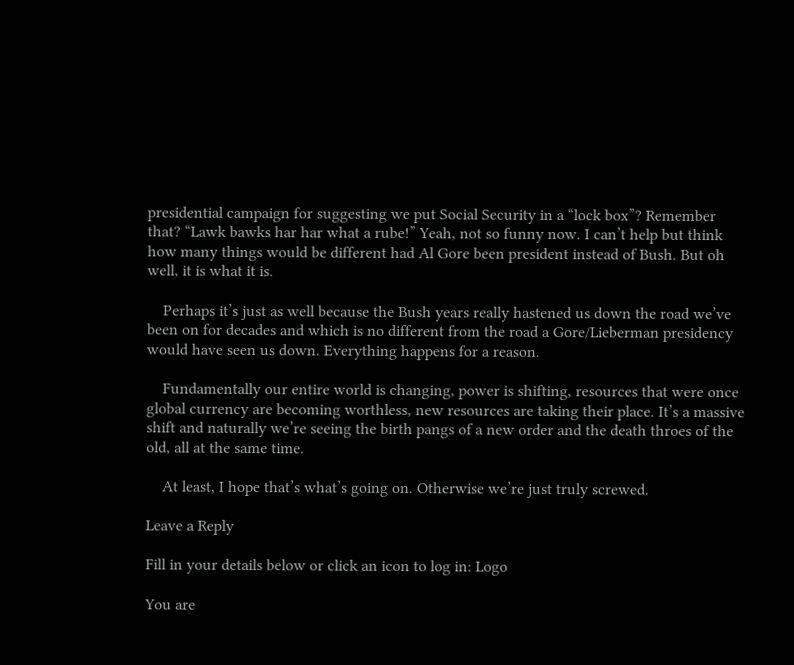presidential campaign for suggesting we put Social Security in a “lock box”? Remember that? “Lawk bawks har har what a rube!” Yeah, not so funny now. I can’t help but think how many things would be different had Al Gore been president instead of Bush. But oh well, it is what it is.

    Perhaps it’s just as well because the Bush years really hastened us down the road we’ve been on for decades and which is no different from the road a Gore/Lieberman presidency would have seen us down. Everything happens for a reason.

    Fundamentally our entire world is changing, power is shifting, resources that were once global currency are becoming worthless, new resources are taking their place. It’s a massive shift and naturally we’re seeing the birth pangs of a new order and the death throes of the old, all at the same time.

    At least, I hope that’s what’s going on. Otherwise we’re just truly screwed.

Leave a Reply

Fill in your details below or click an icon to log in: Logo

You are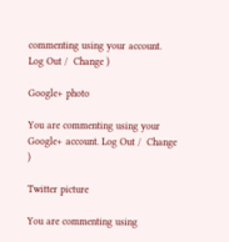commenting using your account. Log Out /  Change )

Google+ photo

You are commenting using your Google+ account. Log Out /  Change )

Twitter picture

You are commenting using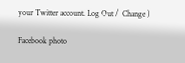your Twitter account. Log Out /  Change )

Facebook photo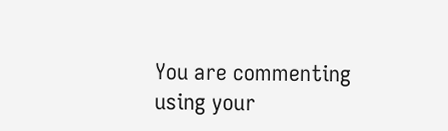You are commenting using your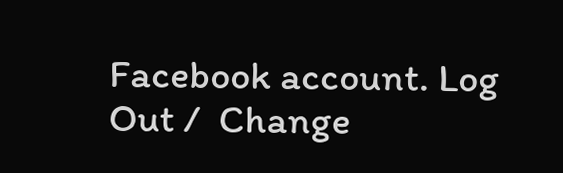Facebook account. Log Out /  Change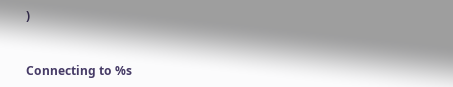)


Connecting to %s